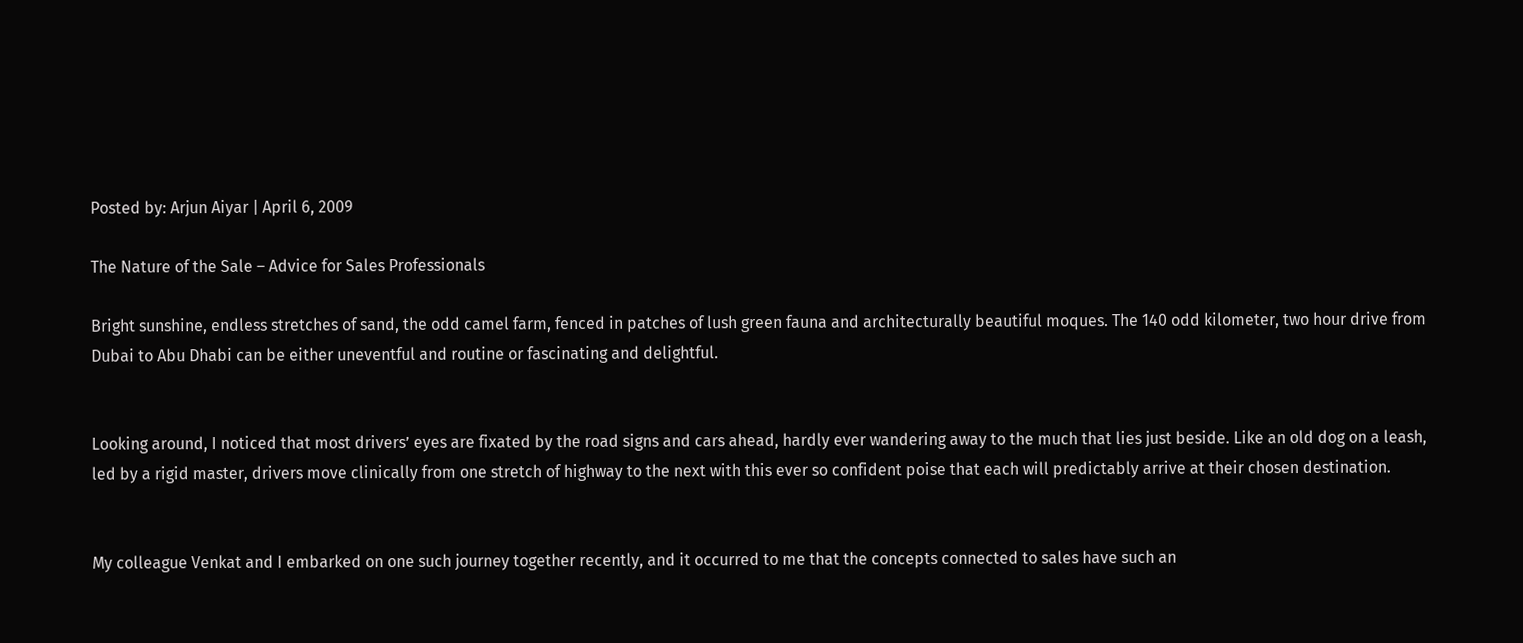Posted by: Arjun Aiyar | April 6, 2009

The Nature of the Sale – Advice for Sales Professionals

Bright sunshine, endless stretches of sand, the odd camel farm, fenced in patches of lush green fauna and architecturally beautiful moques. The 140 odd kilometer, two hour drive from Dubai to Abu Dhabi can be either uneventful and routine or fascinating and delightful.


Looking around, I noticed that most drivers’ eyes are fixated by the road signs and cars ahead, hardly ever wandering away to the much that lies just beside. Like an old dog on a leash, led by a rigid master, drivers move clinically from one stretch of highway to the next with this ever so confident poise that each will predictably arrive at their chosen destination.


My colleague Venkat and I embarked on one such journey together recently, and it occurred to me that the concepts connected to sales have such an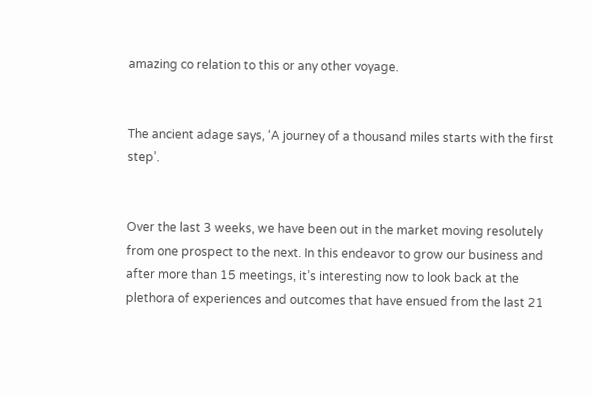amazing co relation to this or any other voyage.


The ancient adage says, ‘A journey of a thousand miles starts with the first step’.


Over the last 3 weeks, we have been out in the market moving resolutely from one prospect to the next. In this endeavor to grow our business and after more than 15 meetings, it’s interesting now to look back at the plethora of experiences and outcomes that have ensued from the last 21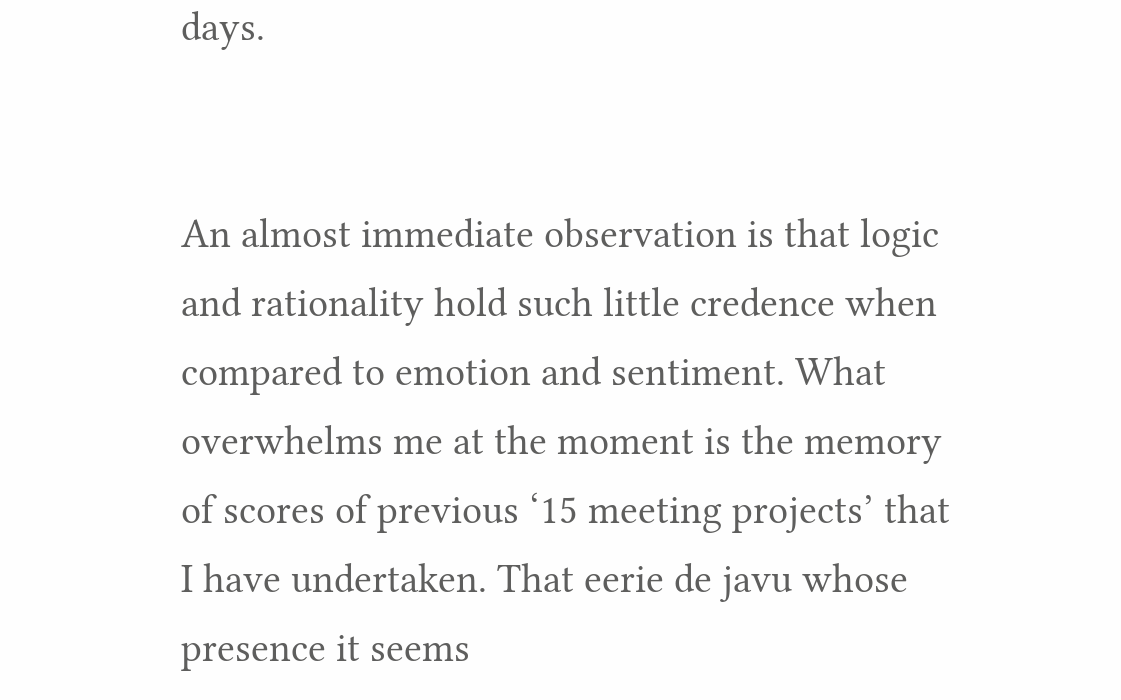days.


An almost immediate observation is that logic and rationality hold such little credence when compared to emotion and sentiment. What overwhelms me at the moment is the memory of scores of previous ‘15 meeting projects’ that I have undertaken. That eerie de javu whose presence it seems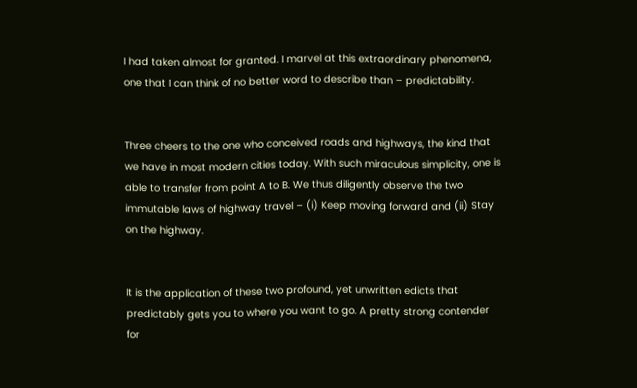I had taken almost for granted. I marvel at this extraordinary phenomena, one that I can think of no better word to describe than – predictability.


Three cheers to the one who conceived roads and highways, the kind that we have in most modern cities today. With such miraculous simplicity, one is able to transfer from point A to B. We thus diligently observe the two immutable laws of highway travel – (i) Keep moving forward and (ii) Stay on the highway.


It is the application of these two profound, yet unwritten edicts that predictably gets you to where you want to go. A pretty strong contender for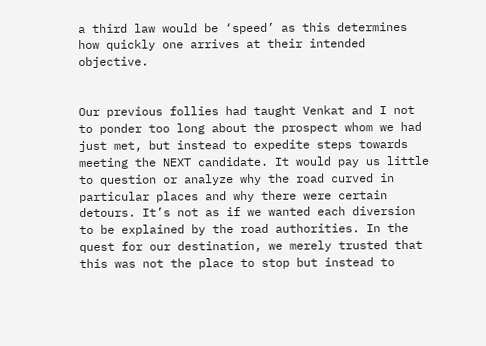a third law would be ‘speed’ as this determines how quickly one arrives at their intended objective.


Our previous follies had taught Venkat and I not to ponder too long about the prospect whom we had just met, but instead to expedite steps towards meeting the NEXT candidate. It would pay us little to question or analyze why the road curved in particular places and why there were certain detours. It’s not as if we wanted each diversion to be explained by the road authorities. In the quest for our destination, we merely trusted that this was not the place to stop but instead to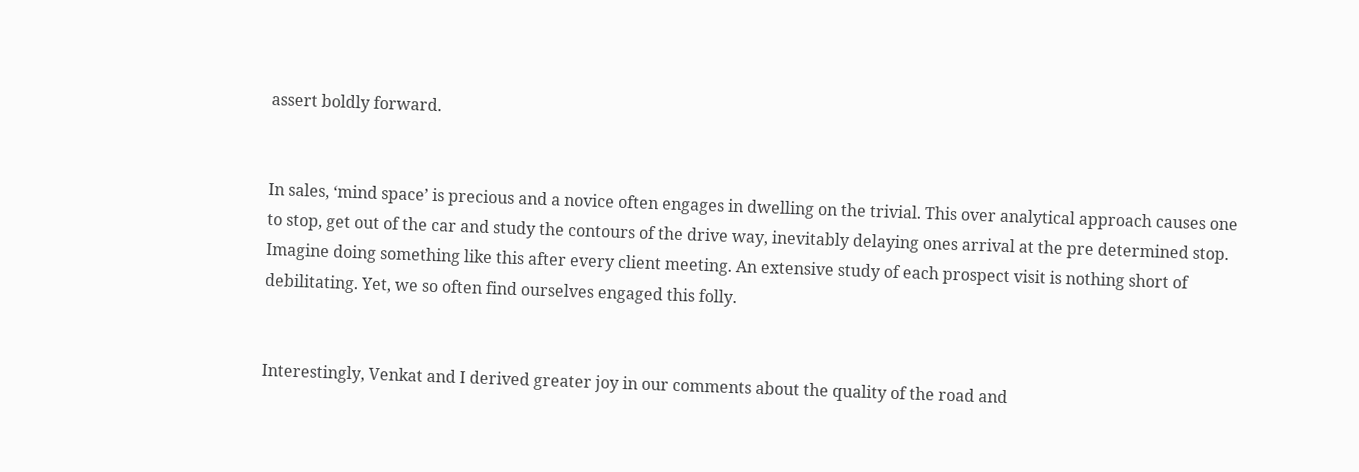assert boldly forward.


In sales, ‘mind space’ is precious and a novice often engages in dwelling on the trivial. This over analytical approach causes one to stop, get out of the car and study the contours of the drive way, inevitably delaying ones arrival at the pre determined stop. Imagine doing something like this after every client meeting. An extensive study of each prospect visit is nothing short of debilitating. Yet, we so often find ourselves engaged this folly.


Interestingly, Venkat and I derived greater joy in our comments about the quality of the road and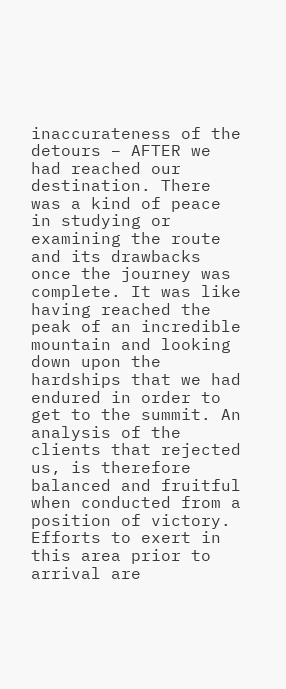inaccurateness of the detours – AFTER we had reached our destination. There was a kind of peace in studying or examining the route and its drawbacks once the journey was complete. It was like having reached the peak of an incredible mountain and looking down upon the hardships that we had endured in order to get to the summit. An analysis of the clients that rejected us, is therefore balanced and fruitful when conducted from a position of victory. Efforts to exert in this area prior to arrival are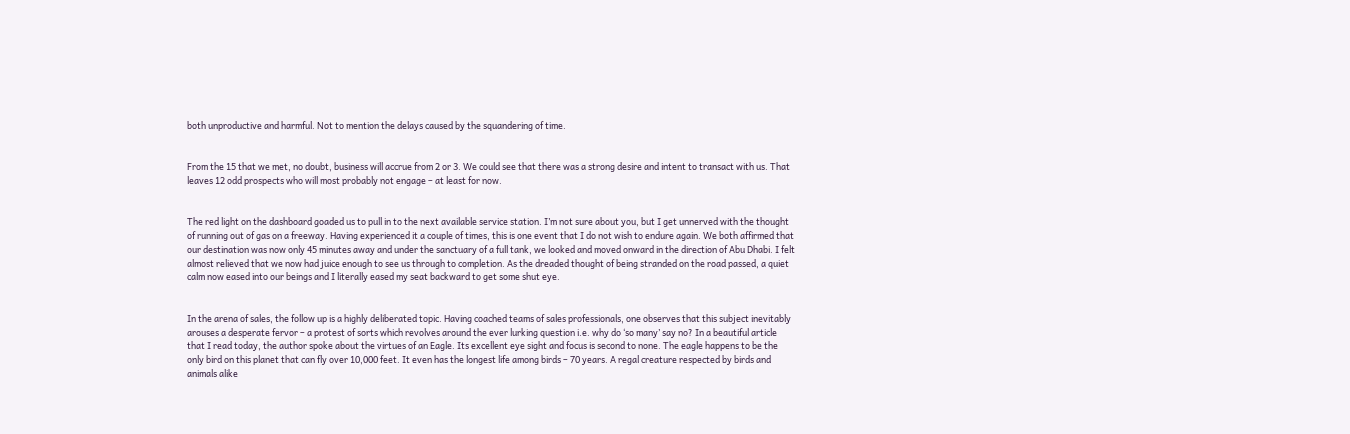both unproductive and harmful. Not to mention the delays caused by the squandering of time.


From the 15 that we met, no doubt, business will accrue from 2 or 3. We could see that there was a strong desire and intent to transact with us. That leaves 12 odd prospects who will most probably not engage – at least for now.


The red light on the dashboard goaded us to pull in to the next available service station. I’m not sure about you, but I get unnerved with the thought of running out of gas on a freeway. Having experienced it a couple of times, this is one event that I do not wish to endure again. We both affirmed that our destination was now only 45 minutes away and under the sanctuary of a full tank, we looked and moved onward in the direction of Abu Dhabi. I felt almost relieved that we now had juice enough to see us through to completion. As the dreaded thought of being stranded on the road passed, a quiet calm now eased into our beings and I literally eased my seat backward to get some shut eye.


In the arena of sales, the follow up is a highly deliberated topic. Having coached teams of sales professionals, one observes that this subject inevitably arouses a desperate fervor – a protest of sorts which revolves around the ever lurking question i.e. why do ‘so many’ say no? In a beautiful article that I read today, the author spoke about the virtues of an Eagle. Its excellent eye sight and focus is second to none. The eagle happens to be the only bird on this planet that can fly over 10,000 feet. It even has the longest life among birds – 70 years. A regal creature respected by birds and animals alike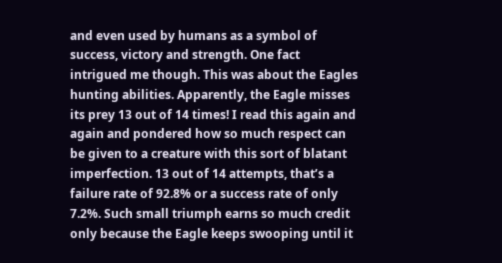and even used by humans as a symbol of success, victory and strength. One fact intrigued me though. This was about the Eagles hunting abilities. Apparently, the Eagle misses its prey 13 out of 14 times! I read this again and again and pondered how so much respect can be given to a creature with this sort of blatant imperfection. 13 out of 14 attempts, that’s a failure rate of 92.8% or a success rate of only 7.2%. Such small triumph earns so much credit only because the Eagle keeps swooping until it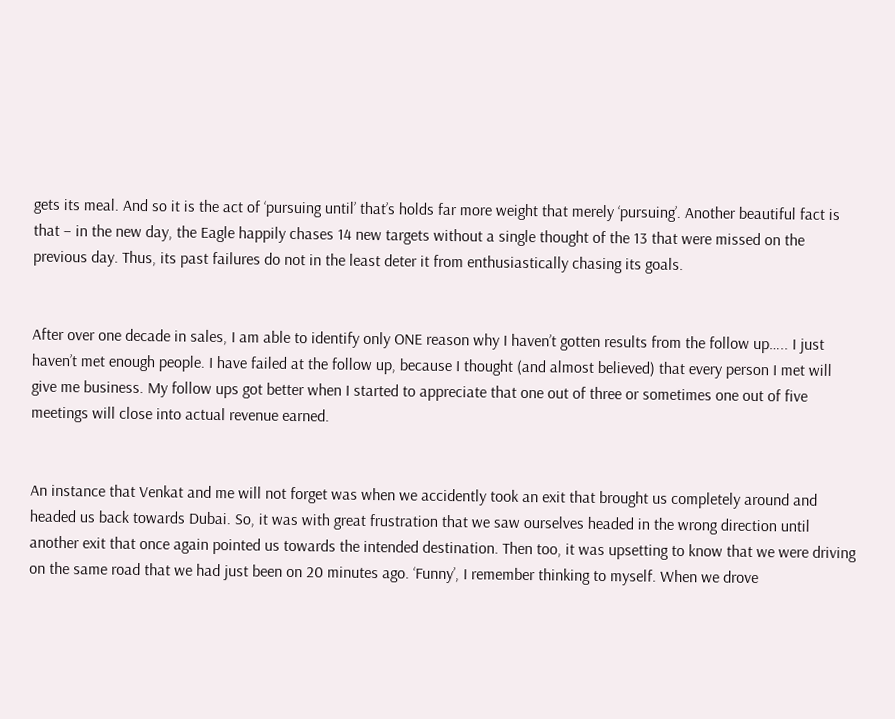gets its meal. And so it is the act of ‘pursuing until’ that’s holds far more weight that merely ‘pursuing’. Another beautiful fact is that – in the new day, the Eagle happily chases 14 new targets without a single thought of the 13 that were missed on the previous day. Thus, its past failures do not in the least deter it from enthusiastically chasing its goals.


After over one decade in sales, I am able to identify only ONE reason why I haven’t gotten results from the follow up….. I just haven’t met enough people. I have failed at the follow up, because I thought (and almost believed) that every person I met will give me business. My follow ups got better when I started to appreciate that one out of three or sometimes one out of five meetings will close into actual revenue earned.


An instance that Venkat and me will not forget was when we accidently took an exit that brought us completely around and headed us back towards Dubai. So, it was with great frustration that we saw ourselves headed in the wrong direction until another exit that once again pointed us towards the intended destination. Then too, it was upsetting to know that we were driving on the same road that we had just been on 20 minutes ago. ‘Funny’, I remember thinking to myself. When we drove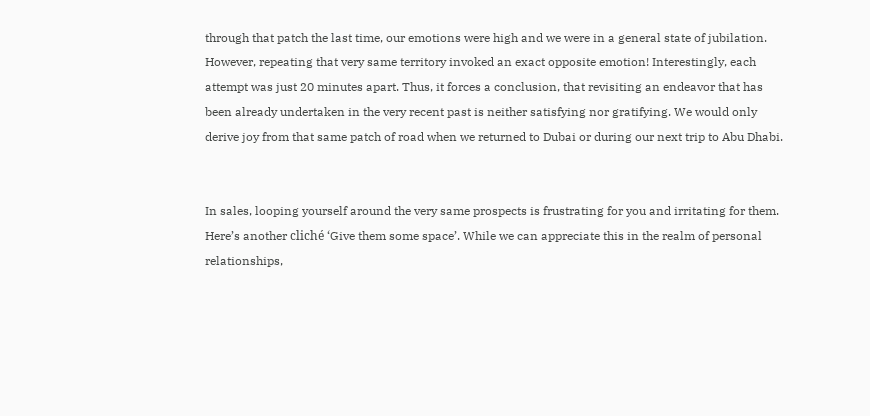through that patch the last time, our emotions were high and we were in a general state of jubilation. However, repeating that very same territory invoked an exact opposite emotion! Interestingly, each attempt was just 20 minutes apart. Thus, it forces a conclusion, that revisiting an endeavor that has been already undertaken in the very recent past is neither satisfying nor gratifying. We would only derive joy from that same patch of road when we returned to Dubai or during our next trip to Abu Dhabi.


In sales, looping yourself around the very same prospects is frustrating for you and irritating for them. Here’s another cliché ‘Give them some space’. While we can appreciate this in the realm of personal relationships,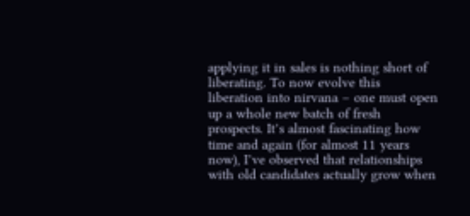applying it in sales is nothing short of liberating. To now evolve this liberation into nirvana – one must open up a whole new batch of fresh prospects. It’s almost fascinating how time and again (for almost 11 years now), I’ve observed that relationships with old candidates actually grow when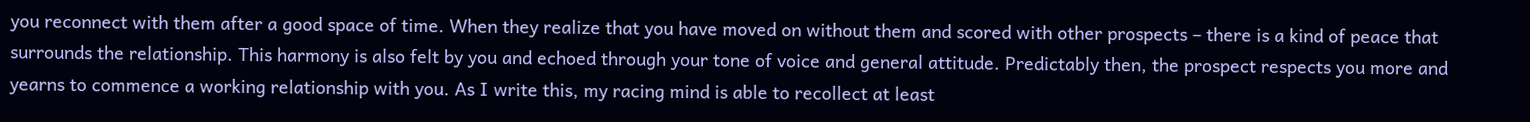you reconnect with them after a good space of time. When they realize that you have moved on without them and scored with other prospects – there is a kind of peace that surrounds the relationship. This harmony is also felt by you and echoed through your tone of voice and general attitude. Predictably then, the prospect respects you more and yearns to commence a working relationship with you. As I write this, my racing mind is able to recollect at least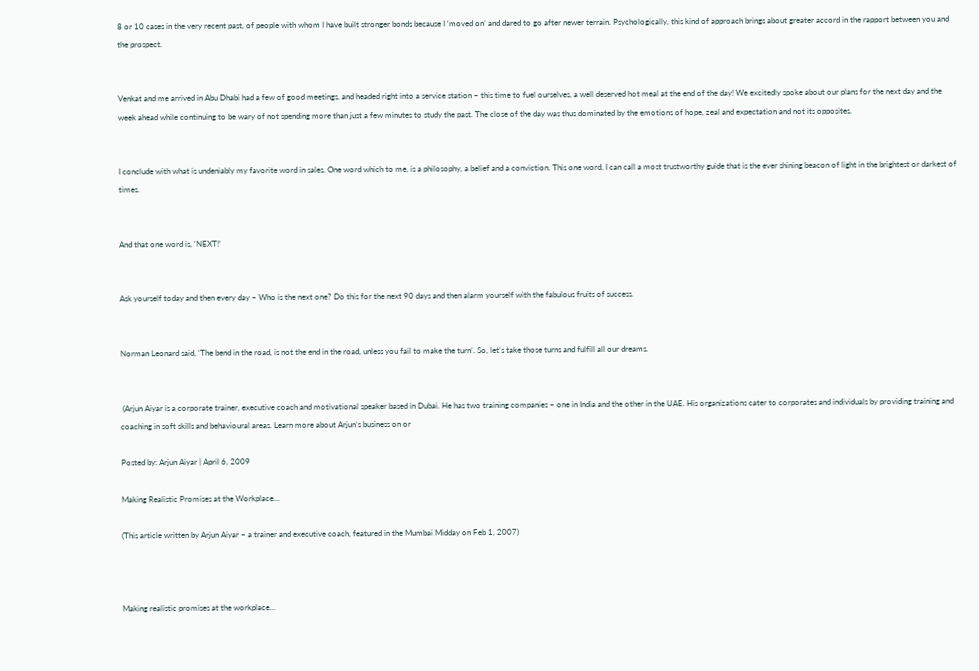8 or 10 cases in the very recent past, of people with whom I have built stronger bonds because I ‘moved on’ and dared to go after newer terrain. Psychologically, this kind of approach brings about greater accord in the rapport between you and the prospect.


Venkat and me arrived in Abu Dhabi had a few of good meetings, and headed right into a service station – this time to fuel ourselves, a well deserved hot meal at the end of the day! We excitedly spoke about our plans for the next day and the week ahead while continuing to be wary of not spending more than just a few minutes to study the past. The close of the day was thus dominated by the emotions of hope, zeal and expectation and not its opposites.


I conclude with what is undeniably my favorite word in sales. One word which to me, is a philosophy, a belief and a conviction. This one word, I can call a most trustworthy guide that is the ever shining beacon of light in the brightest or darkest of times.


And that one word is, ‘NEXT!’


Ask yourself today and then every day – Who is the next one? Do this for the next 90 days and then alarm yourself with the fabulous fruits of success.


Norman Leonard said, ‘The bend in the road, is not the end in the road, unless you fail to make the turn’. So, let’s take those turns and fulfill all our dreams.


 (Arjun Aiyar is a corporate trainer, executive coach and motivational speaker based in Dubai. He has two training companies – one in India and the other in the UAE. His organizations cater to corporates and individuals by providing training and coaching in soft skills and behavioural areas. Learn more about Arjun’s business on or

Posted by: Arjun Aiyar | April 6, 2009

Making Realistic Promises at the Workplace…

(This article written by Arjun Aiyar – a trainer and executive coach, featured in the Mumbai Midday on Feb 1, 2007)



Making realistic promises at the workplace…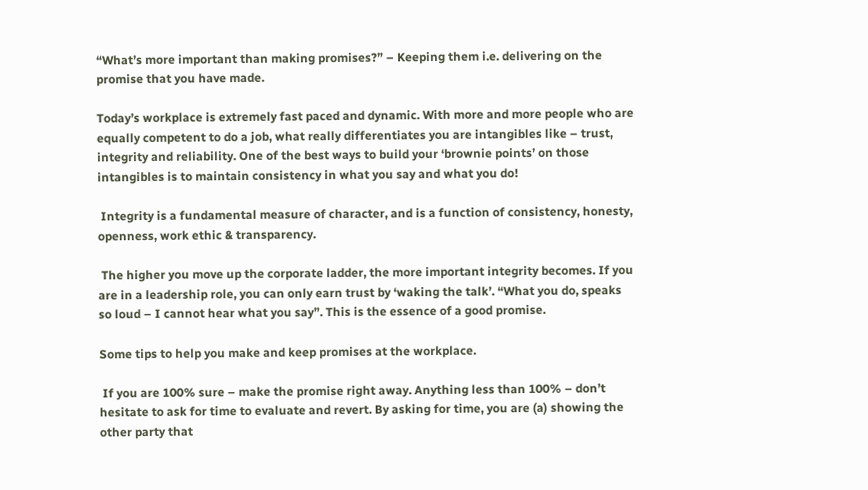“What’s more important than making promises?” – Keeping them i.e. delivering on the promise that you have made.

Today’s workplace is extremely fast paced and dynamic. With more and more people who are equally competent to do a job, what really differentiates you are intangibles like – trust, integrity and reliability. One of the best ways to build your ‘brownie points’ on those intangibles is to maintain consistency in what you say and what you do!

 Integrity is a fundamental measure of character, and is a function of consistency, honesty, openness, work ethic & transparency.

 The higher you move up the corporate ladder, the more important integrity becomes. If you are in a leadership role, you can only earn trust by ‘waking the talk’. “What you do, speaks so loud – I cannot hear what you say”. This is the essence of a good promise.

Some tips to help you make and keep promises at the workplace.

 If you are 100% sure – make the promise right away. Anything less than 100% – don’t hesitate to ask for time to evaluate and revert. By asking for time, you are (a) showing the other party that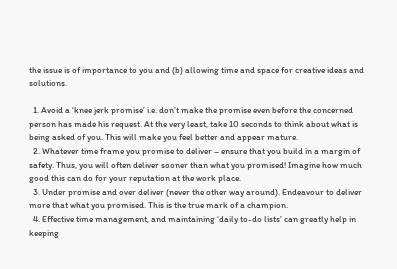the issue is of importance to you and (b) allowing time and space for creative ideas and solutions.

  1. Avoid a ‘knee jerk promise’ i.e. don’t make the promise even before the concerned person has made his request. At the very least, take 10 seconds to think about what is being asked of you. This will make you feel better and appear mature.
  2. Whatever time frame you promise to deliver – ensure that you build in a margin of safety. Thus, you will often deliver sooner than what you promised! Imagine how much good this can do for your reputation at the work place.
  3. Under promise and over deliver (never the other way around). Endeavour to deliver more that what you promised. This is the true mark of a champion.
  4. Effective time management, and maintaining ‘daily to-do lists’ can greatly help in keeping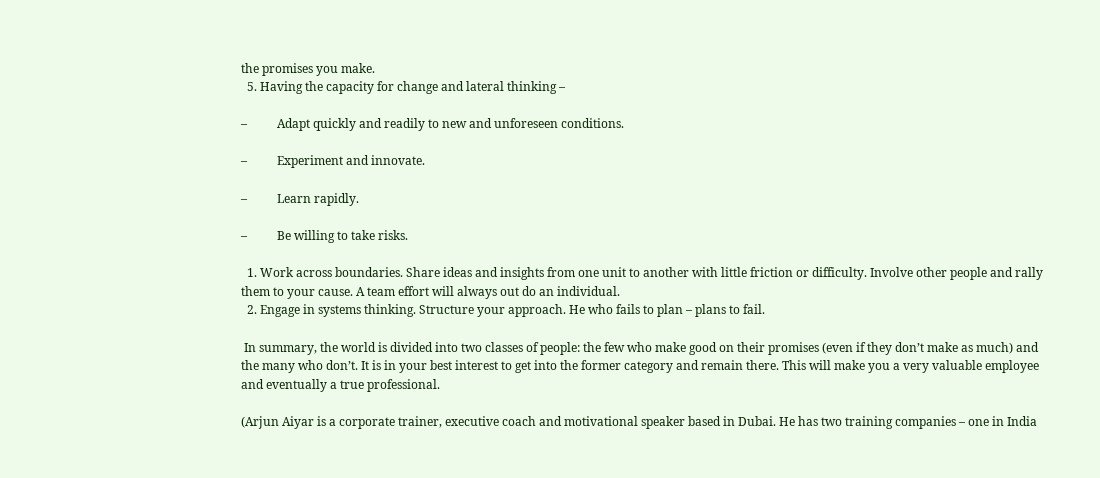the promises you make.
  5. Having the capacity for change and lateral thinking –

–          Adapt quickly and readily to new and unforeseen conditions.

–          Experiment and innovate.

–          Learn rapidly.

–          Be willing to take risks.

  1. Work across boundaries. Share ideas and insights from one unit to another with little friction or difficulty. Involve other people and rally them to your cause. A team effort will always out do an individual.
  2. Engage in systems thinking. Structure your approach. He who fails to plan – plans to fail.

 In summary, the world is divided into two classes of people: the few who make good on their promises (even if they don’t make as much) and the many who don’t. It is in your best interest to get into the former category and remain there. This will make you a very valuable employee and eventually a true professional.

(Arjun Aiyar is a corporate trainer, executive coach and motivational speaker based in Dubai. He has two training companies – one in India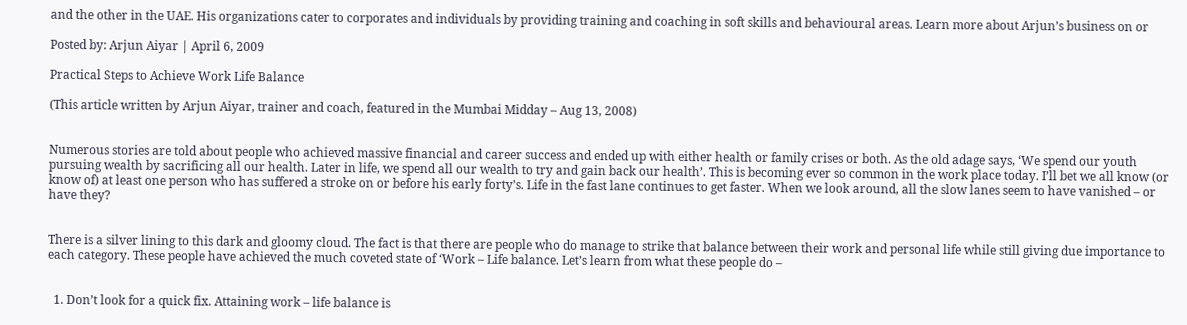and the other in the UAE. His organizations cater to corporates and individuals by providing training and coaching in soft skills and behavioural areas. Learn more about Arjun’s business on or

Posted by: Arjun Aiyar | April 6, 2009

Practical Steps to Achieve Work Life Balance

(This article written by Arjun Aiyar, trainer and coach, featured in the Mumbai Midday – Aug 13, 2008)


Numerous stories are told about people who achieved massive financial and career success and ended up with either health or family crises or both. As the old adage says, ‘We spend our youth pursuing wealth by sacrificing all our health. Later in life, we spend all our wealth to try and gain back our health’. This is becoming ever so common in the work place today. I’ll bet we all know (or know of) at least one person who has suffered a stroke on or before his early forty’s. Life in the fast lane continues to get faster. When we look around, all the slow lanes seem to have vanished – or have they?


There is a silver lining to this dark and gloomy cloud. The fact is that there are people who do manage to strike that balance between their work and personal life while still giving due importance to each category. These people have achieved the much coveted state of ‘Work – Life balance. Let’s learn from what these people do –


  1. Don’t look for a quick fix. Attaining work – life balance is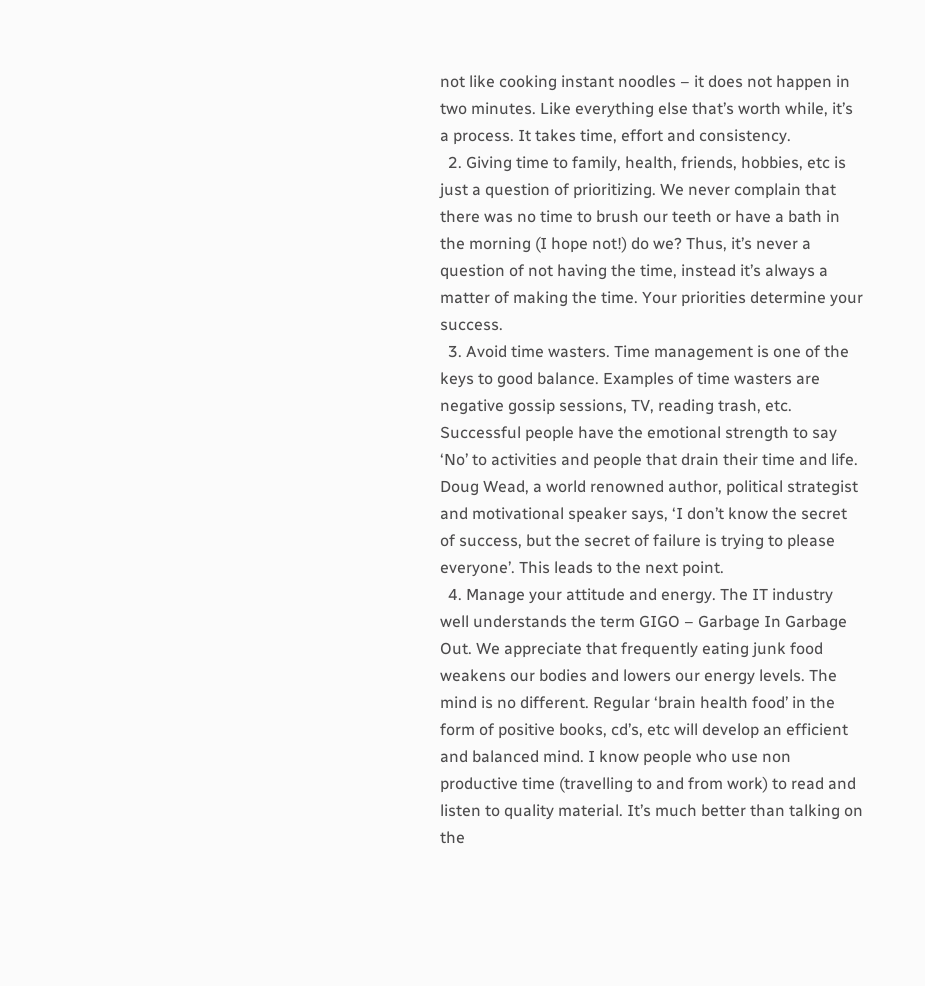not like cooking instant noodles – it does not happen in two minutes. Like everything else that’s worth while, it’s a process. It takes time, effort and consistency.
  2. Giving time to family, health, friends, hobbies, etc is just a question of prioritizing. We never complain that there was no time to brush our teeth or have a bath in the morning (I hope not!) do we? Thus, it’s never a question of not having the time, instead it’s always a matter of making the time. Your priorities determine your success.
  3. Avoid time wasters. Time management is one of the keys to good balance. Examples of time wasters are negative gossip sessions, TV, reading trash, etc. Successful people have the emotional strength to say ‘No’ to activities and people that drain their time and life. Doug Wead, a world renowned author, political strategist and motivational speaker says, ‘I don’t know the secret of success, but the secret of failure is trying to please everyone’. This leads to the next point.
  4. Manage your attitude and energy. The IT industry well understands the term GIGO – Garbage In Garbage Out. We appreciate that frequently eating junk food weakens our bodies and lowers our energy levels. The mind is no different. Regular ‘brain health food’ in the form of positive books, cd’s, etc will develop an efficient and balanced mind. I know people who use non productive time (travelling to and from work) to read and listen to quality material. It’s much better than talking on the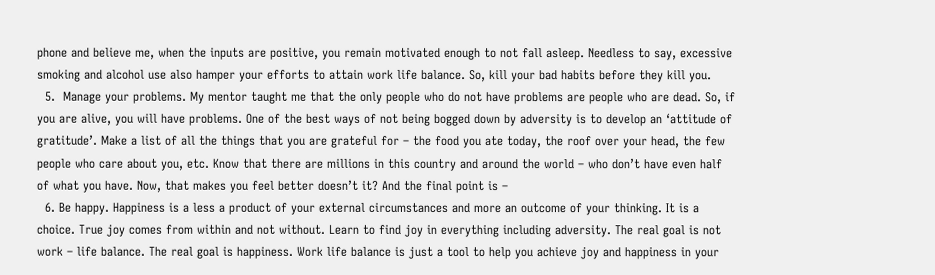phone and believe me, when the inputs are positive, you remain motivated enough to not fall asleep. Needless to say, excessive smoking and alcohol use also hamper your efforts to attain work life balance. So, kill your bad habits before they kill you.
  5.  Manage your problems. My mentor taught me that the only people who do not have problems are people who are dead. So, if you are alive, you will have problems. One of the best ways of not being bogged down by adversity is to develop an ‘attitude of gratitude’. Make a list of all the things that you are grateful for – the food you ate today, the roof over your head, the few people who care about you, etc. Know that there are millions in this country and around the world – who don’t have even half of what you have. Now, that makes you feel better doesn’t it? And the final point is –
  6. Be happy. Happiness is a less a product of your external circumstances and more an outcome of your thinking. It is a choice. True joy comes from within and not without. Learn to find joy in everything including adversity. The real goal is not work – life balance. The real goal is happiness. Work life balance is just a tool to help you achieve joy and happiness in your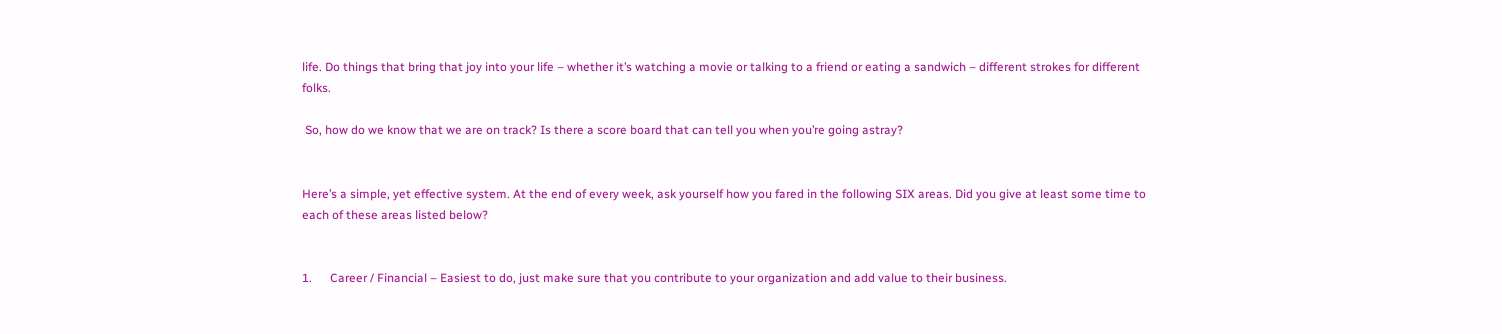life. Do things that bring that joy into your life – whether it’s watching a movie or talking to a friend or eating a sandwich – different strokes for different folks.

 So, how do we know that we are on track? Is there a score board that can tell you when you’re going astray?


Here’s a simple, yet effective system. At the end of every week, ask yourself how you fared in the following SIX areas. Did you give at least some time to each of these areas listed below?


1.      Career / Financial – Easiest to do, just make sure that you contribute to your organization and add value to their business.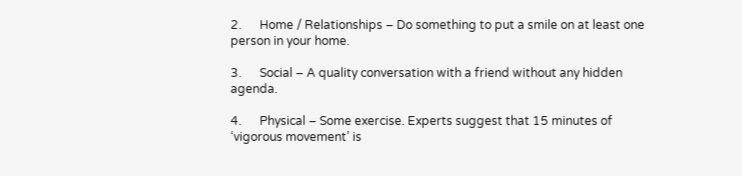2.      Home / Relationships – Do something to put a smile on at least one person in your home.

3.      Social – A quality conversation with a friend without any hidden agenda.

4.      Physical – Some exercise. Experts suggest that 15 minutes of ‘vigorous movement’ is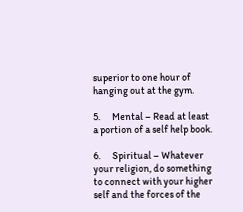superior to one hour of hanging out at the gym.

5.      Mental – Read at least a portion of a self help book.

6.      Spiritual – Whatever your religion, do something to connect with your higher self and the forces of the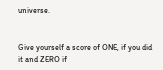universe.


Give yourself a score of ONE, if you did it and ZERO if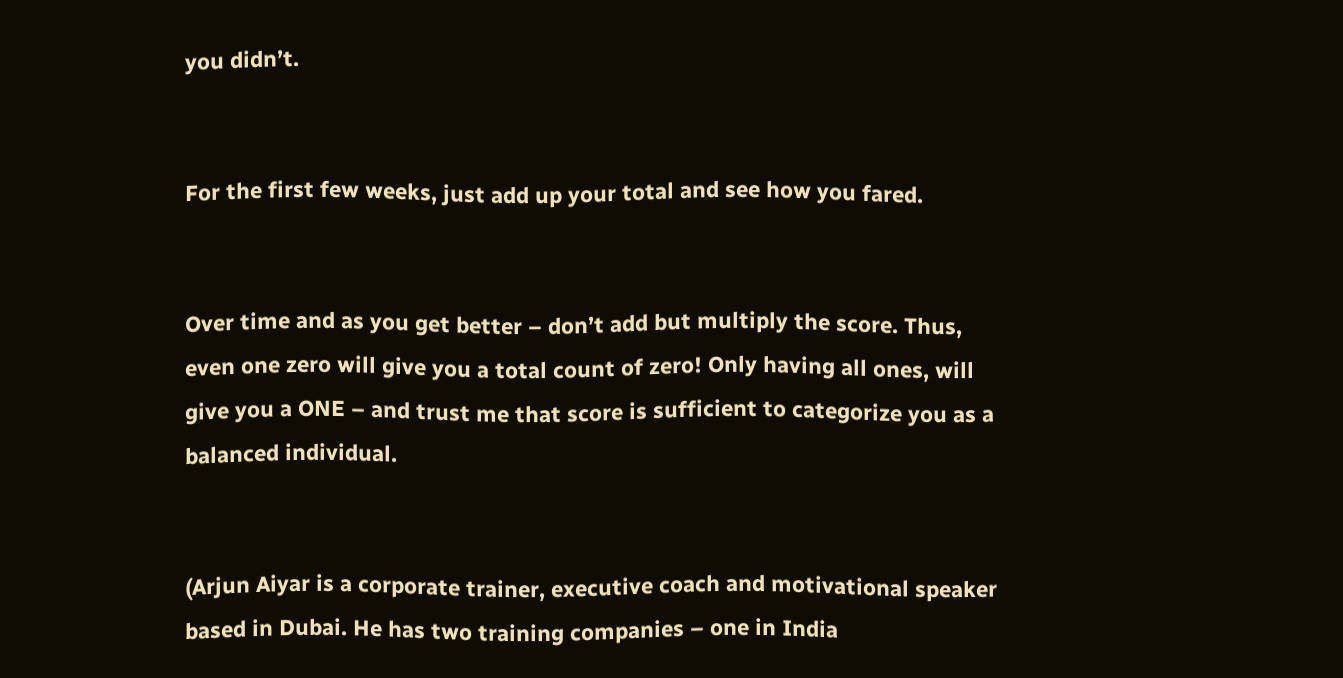you didn’t.


For the first few weeks, just add up your total and see how you fared.


Over time and as you get better – don’t add but multiply the score. Thus, even one zero will give you a total count of zero! Only having all ones, will give you a ONE – and trust me that score is sufficient to categorize you as a balanced individual.


(Arjun Aiyar is a corporate trainer, executive coach and motivational speaker based in Dubai. He has two training companies – one in India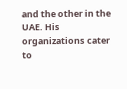and the other in the UAE. His organizations cater to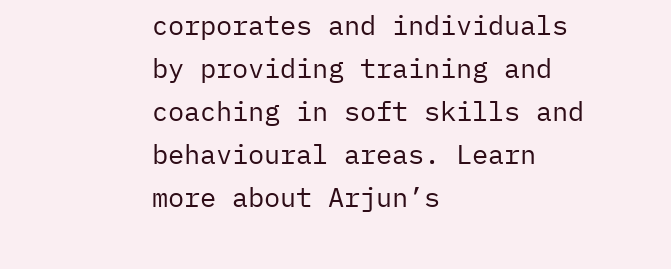corporates and individuals by providing training and coaching in soft skills and behavioural areas. Learn more about Arjun’s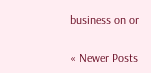business on or

« Newer Posts